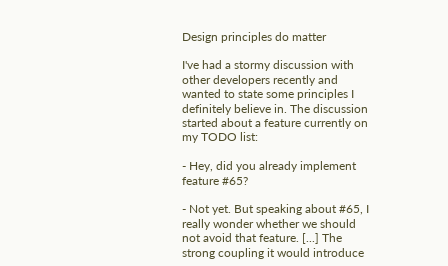Design principles do matter

I've had a stormy discussion with other developers recently and wanted to state some principles I definitely believe in. The discussion started about a feature currently on my TODO list:

- Hey, did you already implement feature #65?

- Not yet. But speaking about #65, I really wonder whether we should not avoid that feature. [...] The strong coupling it would introduce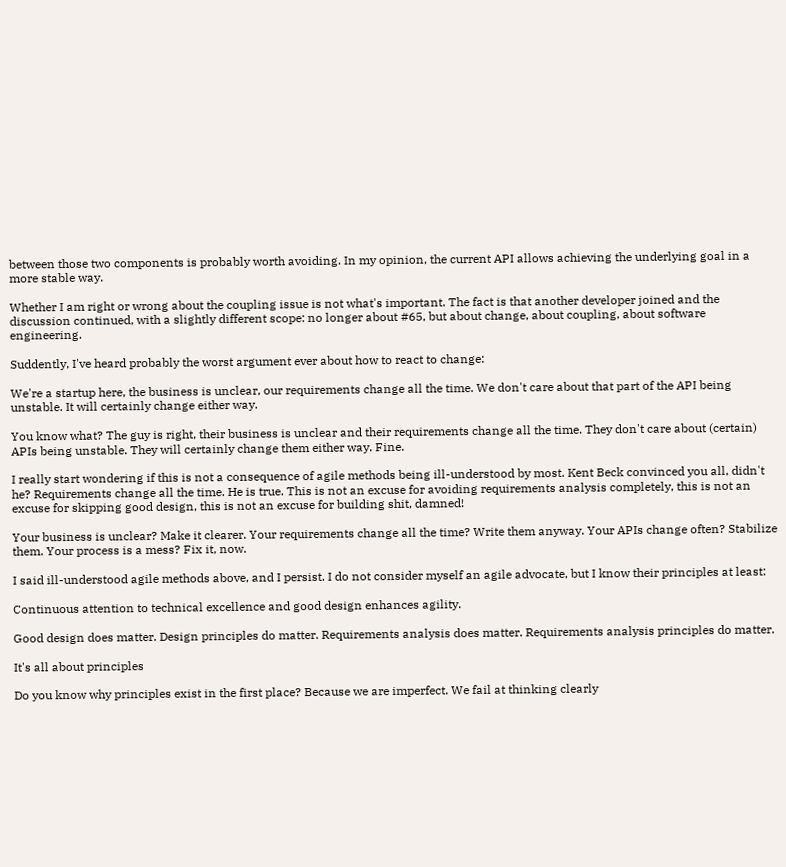between those two components is probably worth avoiding. In my opinion, the current API allows achieving the underlying goal in a more stable way.

Whether I am right or wrong about the coupling issue is not what's important. The fact is that another developer joined and the discussion continued, with a slightly different scope: no longer about #65, but about change, about coupling, about software engineering.

Suddently, I've heard probably the worst argument ever about how to react to change:

We're a startup here, the business is unclear, our requirements change all the time. We don't care about that part of the API being unstable. It will certainly change either way.

You know what? The guy is right, their business is unclear and their requirements change all the time. They don't care about (certain) APIs being unstable. They will certainly change them either way. Fine.

I really start wondering if this is not a consequence of agile methods being ill-understood by most. Kent Beck convinced you all, didn't he? Requirements change all the time. He is true. This is not an excuse for avoiding requirements analysis completely, this is not an excuse for skipping good design, this is not an excuse for building shit, damned!

Your business is unclear? Make it clearer. Your requirements change all the time? Write them anyway. Your APIs change often? Stabilize them. Your process is a mess? Fix it, now.

I said ill-understood agile methods above, and I persist. I do not consider myself an agile advocate, but I know their principles at least:

Continuous attention to technical excellence and good design enhances agility.

Good design does matter. Design principles do matter. Requirements analysis does matter. Requirements analysis principles do matter.

It's all about principles

Do you know why principles exist in the first place? Because we are imperfect. We fail at thinking clearly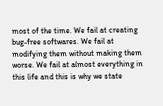most of the time. We fail at creating bug-free softwares. We fail at modifying them without making them worse. We fail at almost everything in this life and this is why we state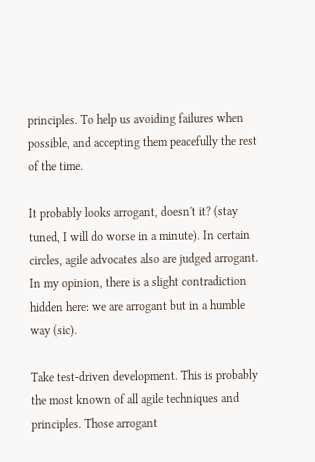principles. To help us avoiding failures when possible, and accepting them peacefully the rest of the time.

It probably looks arrogant, doesn't it? (stay tuned, I will do worse in a minute). In certain circles, agile advocates also are judged arrogant. In my opinion, there is a slight contradiction hidden here: we are arrogant but in a humble way (sic).

Take test-driven development. This is probably the most known of all agile techniques and principles. Those arrogant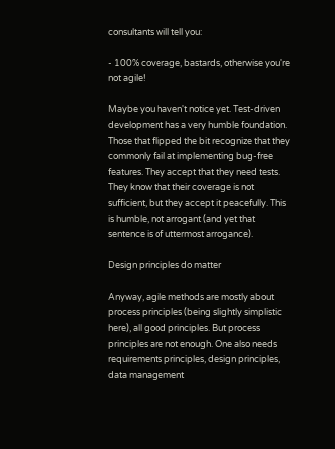consultants will tell you:

- 100% coverage, bastards, otherwise you're not agile!

Maybe you haven't notice yet. Test-driven development has a very humble foundation. Those that flipped the bit recognize that they commonly fail at implementing bug-free features. They accept that they need tests. They know that their coverage is not sufficient, but they accept it peacefully. This is humble, not arrogant (and yet that sentence is of uttermost arrogance).

Design principles do matter

Anyway, agile methods are mostly about process principles (being slightly simplistic here), all good principles. But process principles are not enough. One also needs requirements principles, design principles, data management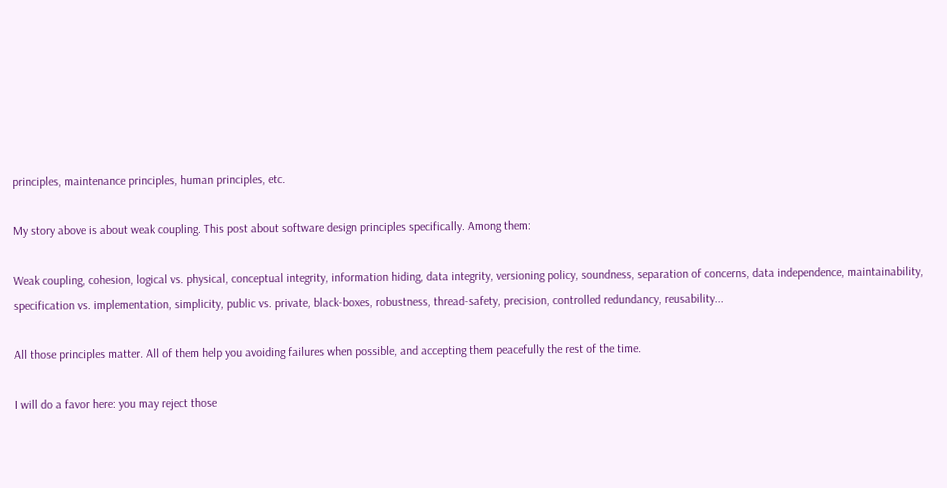principles, maintenance principles, human principles, etc.

My story above is about weak coupling. This post about software design principles specifically. Among them:

Weak coupling, cohesion, logical vs. physical, conceptual integrity, information hiding, data integrity, versioning policy, soundness, separation of concerns, data independence, maintainability, specification vs. implementation, simplicity, public vs. private, black-boxes, robustness, thread-safety, precision, controlled redundancy, reusability...

All those principles matter. All of them help you avoiding failures when possible, and accepting them peacefully the rest of the time.

I will do a favor here: you may reject those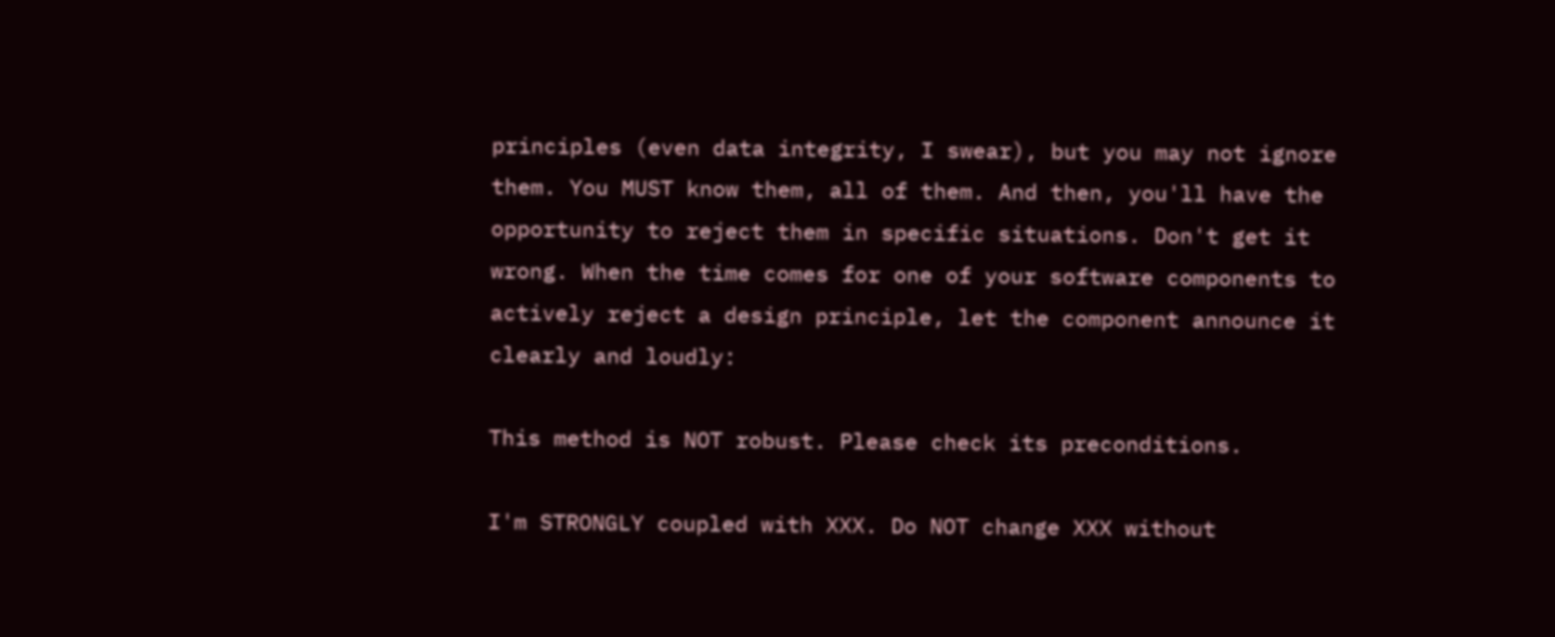principles (even data integrity, I swear), but you may not ignore them. You MUST know them, all of them. And then, you'll have the opportunity to reject them in specific situations. Don't get it wrong. When the time comes for one of your software components to actively reject a design principle, let the component announce it clearly and loudly:

This method is NOT robust. Please check its preconditions.

I'm STRONGLY coupled with XXX. Do NOT change XXX without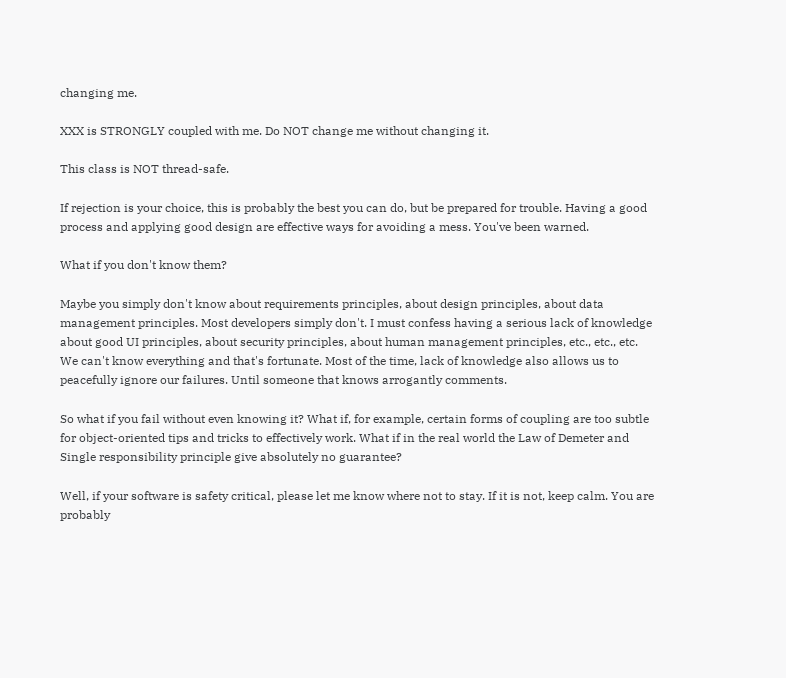changing me.

XXX is STRONGLY coupled with me. Do NOT change me without changing it.

This class is NOT thread-safe.

If rejection is your choice, this is probably the best you can do, but be prepared for trouble. Having a good process and applying good design are effective ways for avoiding a mess. You've been warned.

What if you don't know them?

Maybe you simply don't know about requirements principles, about design principles, about data management principles. Most developers simply don't. I must confess having a serious lack of knowledge about good UI principles, about security principles, about human management principles, etc., etc., etc. We can't know everything and that's fortunate. Most of the time, lack of knowledge also allows us to peacefully ignore our failures. Until someone that knows arrogantly comments.

So what if you fail without even knowing it? What if, for example, certain forms of coupling are too subtle for object-oriented tips and tricks to effectively work. What if in the real world the Law of Demeter and Single responsibility principle give absolutely no guarantee?

Well, if your software is safety critical, please let me know where not to stay. If it is not, keep calm. You are probably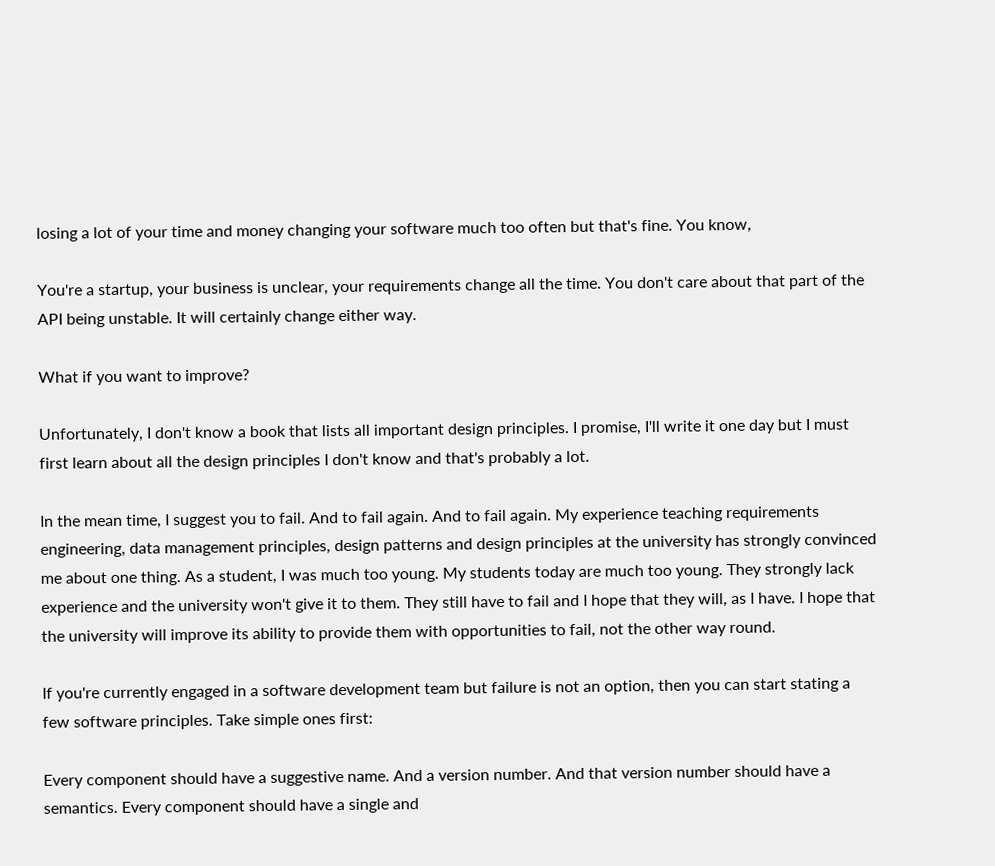losing a lot of your time and money changing your software much too often but that's fine. You know,

You're a startup, your business is unclear, your requirements change all the time. You don't care about that part of the API being unstable. It will certainly change either way.

What if you want to improve?

Unfortunately, I don't know a book that lists all important design principles. I promise, I'll write it one day but I must first learn about all the design principles I don't know and that's probably a lot.

In the mean time, I suggest you to fail. And to fail again. And to fail again. My experience teaching requirements engineering, data management principles, design patterns and design principles at the university has strongly convinced me about one thing. As a student, I was much too young. My students today are much too young. They strongly lack experience and the university won't give it to them. They still have to fail and I hope that they will, as I have. I hope that the university will improve its ability to provide them with opportunities to fail, not the other way round.

If you're currently engaged in a software development team but failure is not an option, then you can start stating a few software principles. Take simple ones first:

Every component should have a suggestive name. And a version number. And that version number should have a semantics. Every component should have a single and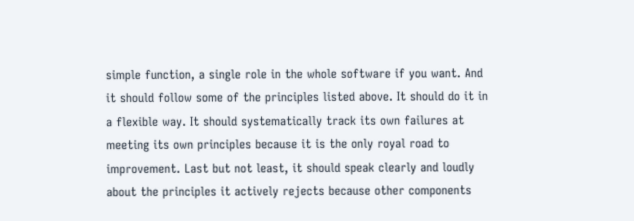simple function, a single role in the whole software if you want. And it should follow some of the principles listed above. It should do it in a flexible way. It should systematically track its own failures at meeting its own principles because it is the only royal road to improvement. Last but not least, it should speak clearly and loudly about the principles it actively rejects because other components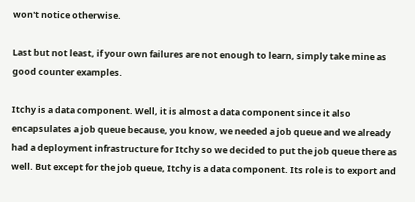won't notice otherwise.

Last but not least, if your own failures are not enough to learn, simply take mine as good counter examples.

Itchy is a data component. Well, it is almost a data component since it also encapsulates a job queue because, you know, we needed a job queue and we already had a deployment infrastructure for Itchy so we decided to put the job queue there as well. But except for the job queue, Itchy is a data component. Its role is to export and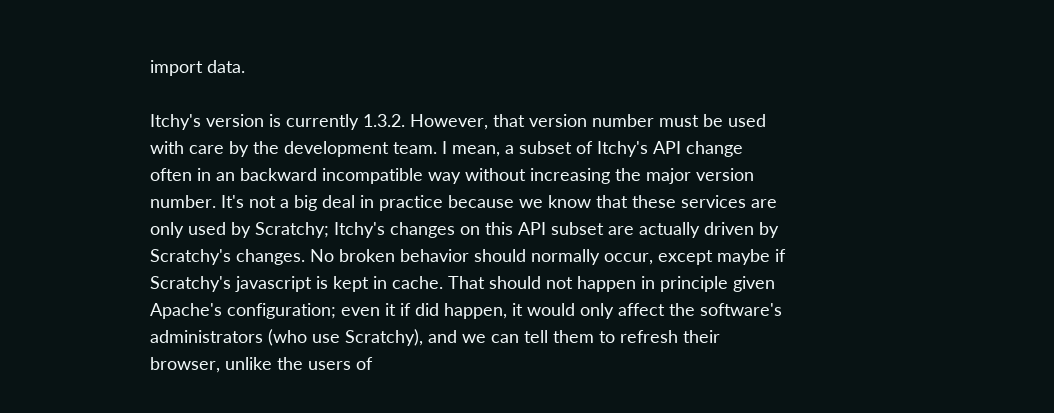import data.

Itchy's version is currently 1.3.2. However, that version number must be used with care by the development team. I mean, a subset of Itchy's API change often in an backward incompatible way without increasing the major version number. It's not a big deal in practice because we know that these services are only used by Scratchy; Itchy's changes on this API subset are actually driven by Scratchy's changes. No broken behavior should normally occur, except maybe if Scratchy's javascript is kept in cache. That should not happen in principle given Apache's configuration; even it if did happen, it would only affect the software's administrators (who use Scratchy), and we can tell them to refresh their browser, unlike the users of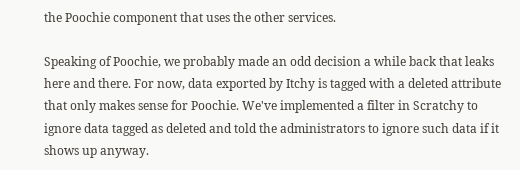the Poochie component that uses the other services.

Speaking of Poochie, we probably made an odd decision a while back that leaks here and there. For now, data exported by Itchy is tagged with a deleted attribute that only makes sense for Poochie. We've implemented a filter in Scratchy to ignore data tagged as deleted and told the administrators to ignore such data if it shows up anyway.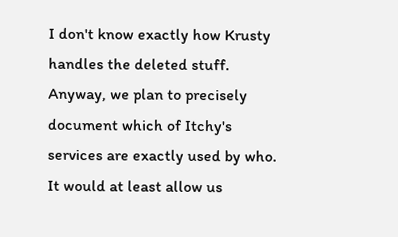I don't know exactly how Krusty handles the deleted stuff. Anyway, we plan to precisely document which of Itchy's services are exactly used by who. It would at least allow us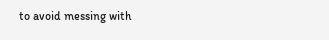to avoid messing with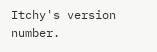Itchy's version number.